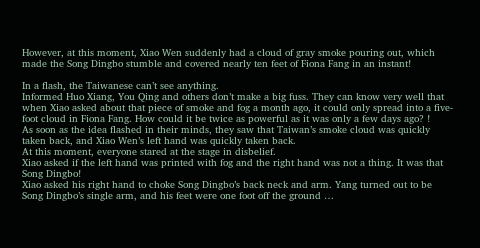However, at this moment, Xiao Wen suddenly had a cloud of gray smoke pouring out, which made the Song Dingbo stumble and covered nearly ten feet of Fiona Fang in an instant!

In a flash, the Taiwanese can’t see anything.
Informed Huo Xiang, You Qing and others don’t make a big fuss. They can know very well that when Xiao asked about that piece of smoke and fog a month ago, it could only spread into a five-foot cloud in Fiona Fang. How could it be twice as powerful as it was only a few days ago? !
As soon as the idea flashed in their minds, they saw that Taiwan’s smoke cloud was quickly taken back, and Xiao Wen’s left hand was quickly taken back.
At this moment, everyone stared at the stage in disbelief.
Xiao asked if the left hand was printed with fog and the right hand was not a thing. It was that Song Dingbo!
Xiao asked his right hand to choke Song Dingbo’s back neck and arm. Yang turned out to be Song Dingbo’s single arm, and his feet were one foot off the ground …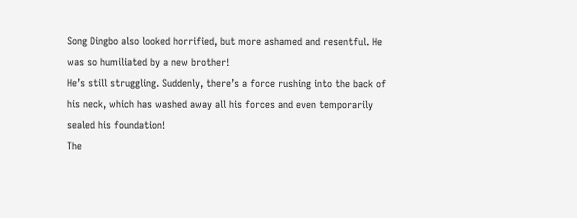Song Dingbo also looked horrified, but more ashamed and resentful. He was so humiliated by a new brother!
He’s still struggling. Suddenly, there’s a force rushing into the back of his neck, which has washed away all his forces and even temporarily sealed his foundation!
The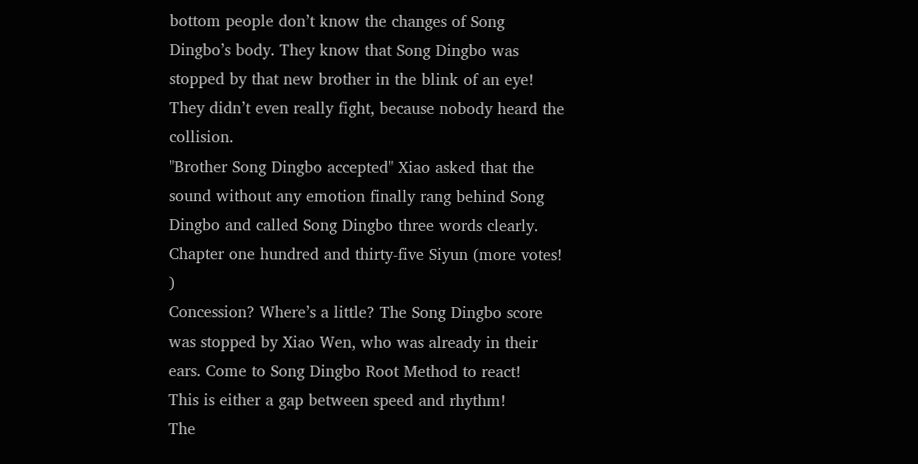bottom people don’t know the changes of Song Dingbo’s body. They know that Song Dingbo was stopped by that new brother in the blink of an eye! They didn’t even really fight, because nobody heard the collision.
"Brother Song Dingbo accepted" Xiao asked that the sound without any emotion finally rang behind Song Dingbo and called Song Dingbo three words clearly.
Chapter one hundred and thirty-five Siyun (more votes! )
Concession? Where’s a little? The Song Dingbo score was stopped by Xiao Wen, who was already in their ears. Come to Song Dingbo Root Method to react!
This is either a gap between speed and rhythm!
The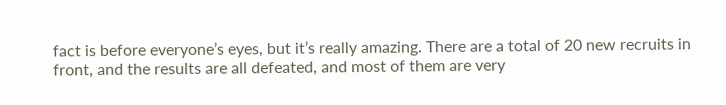fact is before everyone’s eyes, but it’s really amazing. There are a total of 20 new recruits in front, and the results are all defeated, and most of them are very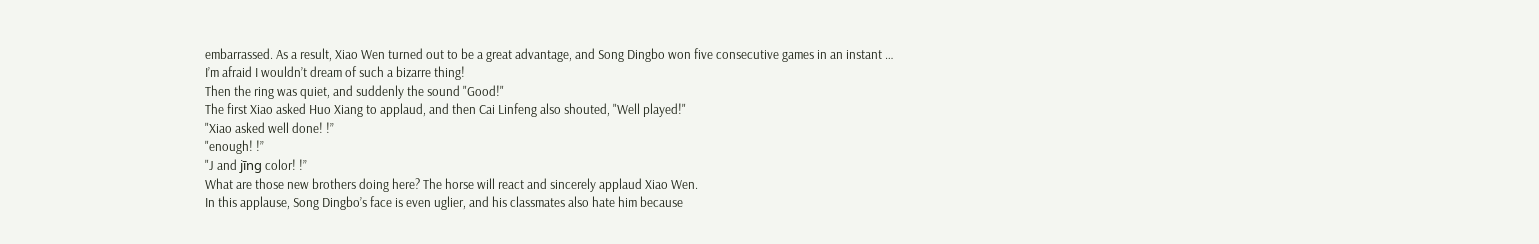embarrassed. As a result, Xiao Wen turned out to be a great advantage, and Song Dingbo won five consecutive games in an instant …
I’m afraid I wouldn’t dream of such a bizarre thing!
Then the ring was quiet, and suddenly the sound "Good!"
The first Xiao asked Huo Xiang to applaud, and then Cai Linfeng also shouted, "Well played!"
"Xiao asked well done! !”
"enough! !”
"J and jīng color! !”
What are those new brothers doing here? The horse will react and sincerely applaud Xiao Wen.
In this applause, Song Dingbo’s face is even uglier, and his classmates also hate him because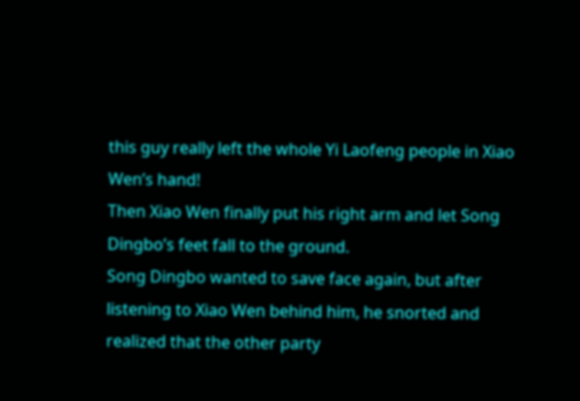this guy really left the whole Yi Laofeng people in Xiao Wen’s hand!
Then Xiao Wen finally put his right arm and let Song Dingbo’s feet fall to the ground.
Song Dingbo wanted to save face again, but after listening to Xiao Wen behind him, he snorted and realized that the other party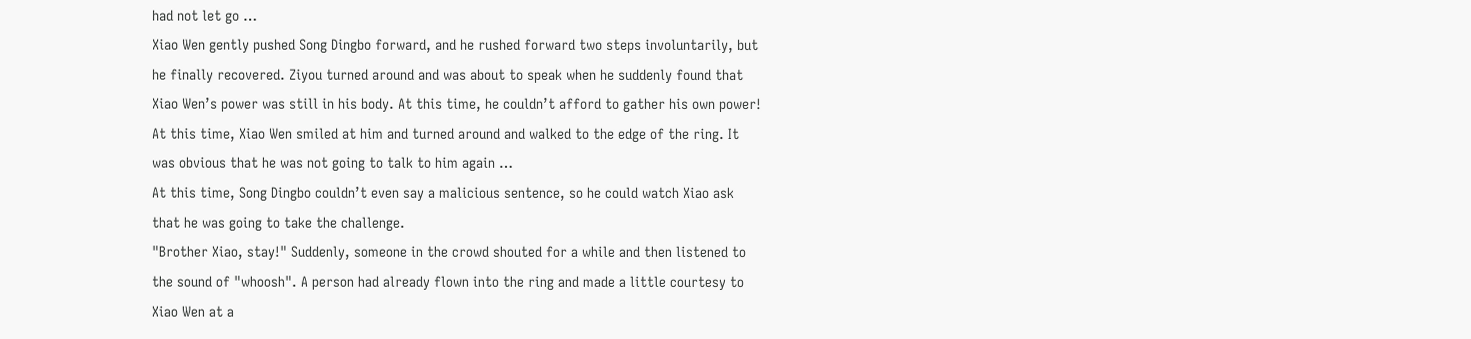had not let go …
Xiao Wen gently pushed Song Dingbo forward, and he rushed forward two steps involuntarily, but he finally recovered. Ziyou turned around and was about to speak when he suddenly found that Xiao Wen’s power was still in his body. At this time, he couldn’t afford to gather his own power!
At this time, Xiao Wen smiled at him and turned around and walked to the edge of the ring. It was obvious that he was not going to talk to him again …
At this time, Song Dingbo couldn’t even say a malicious sentence, so he could watch Xiao ask that he was going to take the challenge.
"Brother Xiao, stay!" Suddenly, someone in the crowd shouted for a while and then listened to the sound of "whoosh". A person had already flown into the ring and made a little courtesy to Xiao Wen at a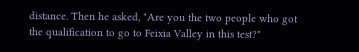distance. Then he asked, "Are you the two people who got the qualification to go to Feixia Valley in this test?"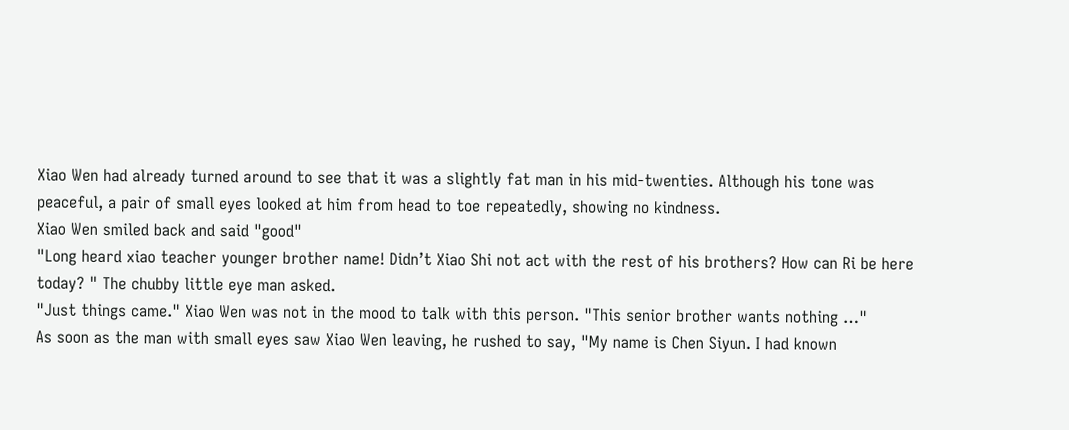Xiao Wen had already turned around to see that it was a slightly fat man in his mid-twenties. Although his tone was peaceful, a pair of small eyes looked at him from head to toe repeatedly, showing no kindness.
Xiao Wen smiled back and said "good"
"Long heard xiao teacher younger brother name! Didn’t Xiao Shi not act with the rest of his brothers? How can Ri be here today? " The chubby little eye man asked.
"Just things came." Xiao Wen was not in the mood to talk with this person. "This senior brother wants nothing …"
As soon as the man with small eyes saw Xiao Wen leaving, he rushed to say, "My name is Chen Siyun. I had known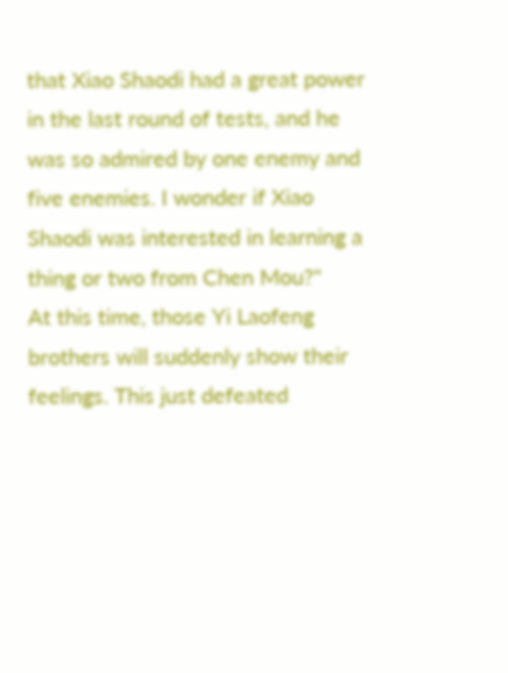that Xiao Shaodi had a great power in the last round of tests, and he was so admired by one enemy and five enemies. I wonder if Xiao Shaodi was interested in learning a thing or two from Chen Mou?"
At this time, those Yi Laofeng brothers will suddenly show their feelings. This just defeated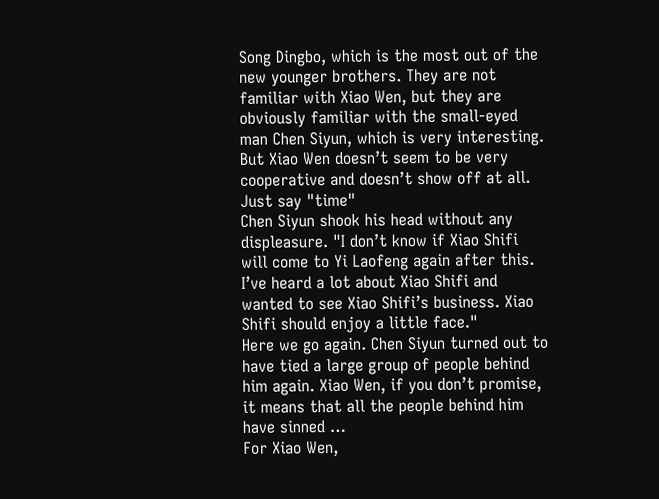Song Dingbo, which is the most out of the new younger brothers. They are not familiar with Xiao Wen, but they are obviously familiar with the small-eyed man Chen Siyun, which is very interesting.
But Xiao Wen doesn’t seem to be very cooperative and doesn’t show off at all. Just say "time"
Chen Siyun shook his head without any displeasure. "I don’t know if Xiao Shifi will come to Yi Laofeng again after this. I’ve heard a lot about Xiao Shifi and wanted to see Xiao Shifi’s business. Xiao Shifi should enjoy a little face."
Here we go again. Chen Siyun turned out to have tied a large group of people behind him again. Xiao Wen, if you don’t promise, it means that all the people behind him have sinned …
For Xiao Wen,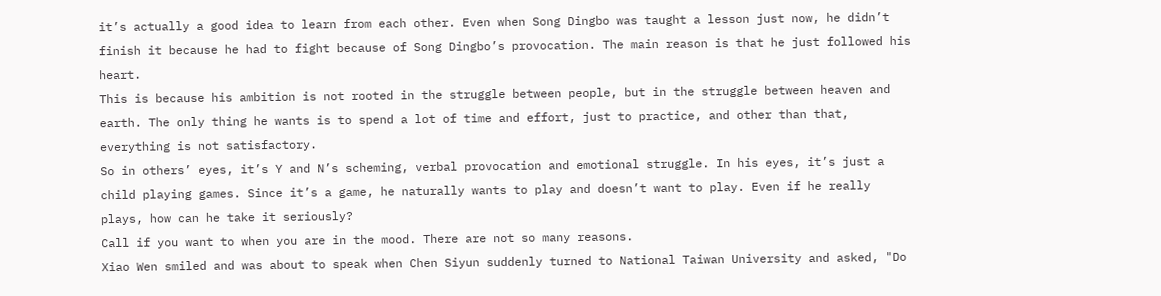it’s actually a good idea to learn from each other. Even when Song Dingbo was taught a lesson just now, he didn’t finish it because he had to fight because of Song Dingbo’s provocation. The main reason is that he just followed his heart.
This is because his ambition is not rooted in the struggle between people, but in the struggle between heaven and earth. The only thing he wants is to spend a lot of time and effort, just to practice, and other than that, everything is not satisfactory.
So in others’ eyes, it’s Y and N’s scheming, verbal provocation and emotional struggle. In his eyes, it’s just a child playing games. Since it’s a game, he naturally wants to play and doesn’t want to play. Even if he really plays, how can he take it seriously?
Call if you want to when you are in the mood. There are not so many reasons.
Xiao Wen smiled and was about to speak when Chen Siyun suddenly turned to National Taiwan University and asked, "Do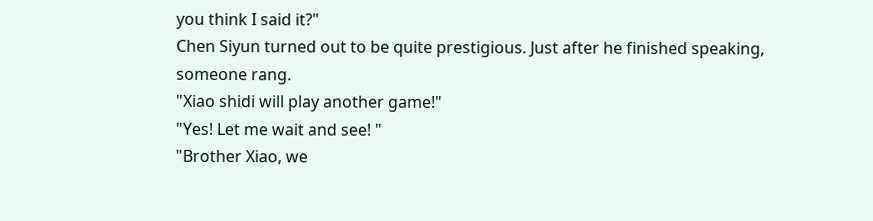you think I said it?"
Chen Siyun turned out to be quite prestigious. Just after he finished speaking, someone rang.
"Xiao shidi will play another game!"
"Yes! Let me wait and see! "
"Brother Xiao, we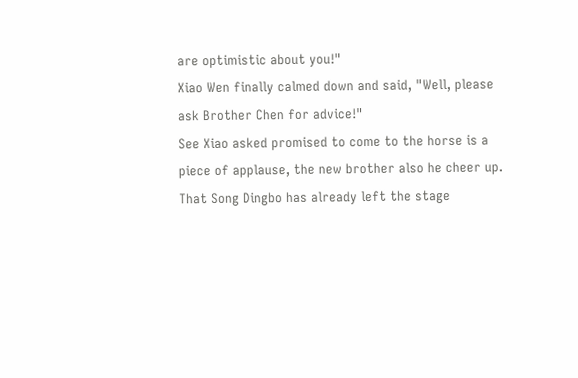are optimistic about you!"
Xiao Wen finally calmed down and said, "Well, please ask Brother Chen for advice!"
See Xiao asked promised to come to the horse is a piece of applause, the new brother also he cheer up.
That Song Dingbo has already left the stage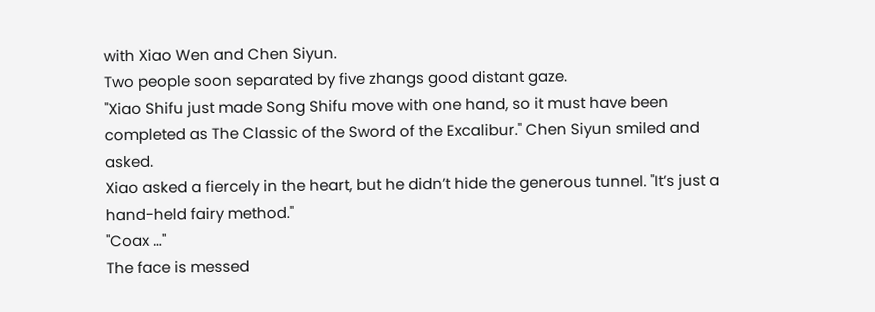with Xiao Wen and Chen Siyun.
Two people soon separated by five zhangs good distant gaze.
"Xiao Shifu just made Song Shifu move with one hand, so it must have been completed as The Classic of the Sword of the Excalibur." Chen Siyun smiled and asked.
Xiao asked a fiercely in the heart, but he didn’t hide the generous tunnel. "It’s just a hand-held fairy method."
"Coax …"
The face is messed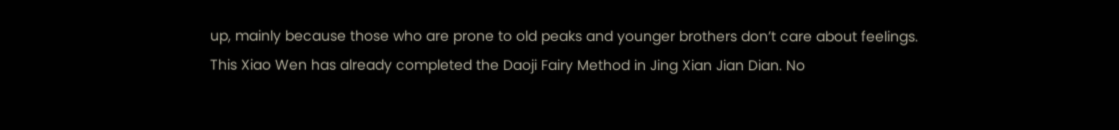up, mainly because those who are prone to old peaks and younger brothers don’t care about feelings. This Xiao Wen has already completed the Daoji Fairy Method in Jing Xian Jian Dian. No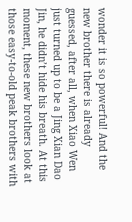wonder it is so powerful! And the new brother there is already guessed, after all, when Xiao Wen just turned up to be a Jing Xian Dao Jin, he didn’t hide his breath. At this moment, these new brothers look at those easy-to-old peak brothers with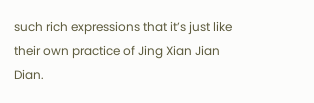such rich expressions that it’s just like their own practice of Jing Xian Jian Dian.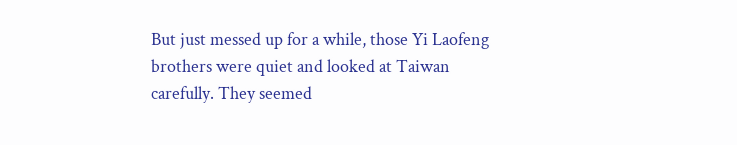But just messed up for a while, those Yi Laofeng brothers were quiet and looked at Taiwan carefully. They seemed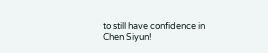to still have confidence in Chen Siyun!